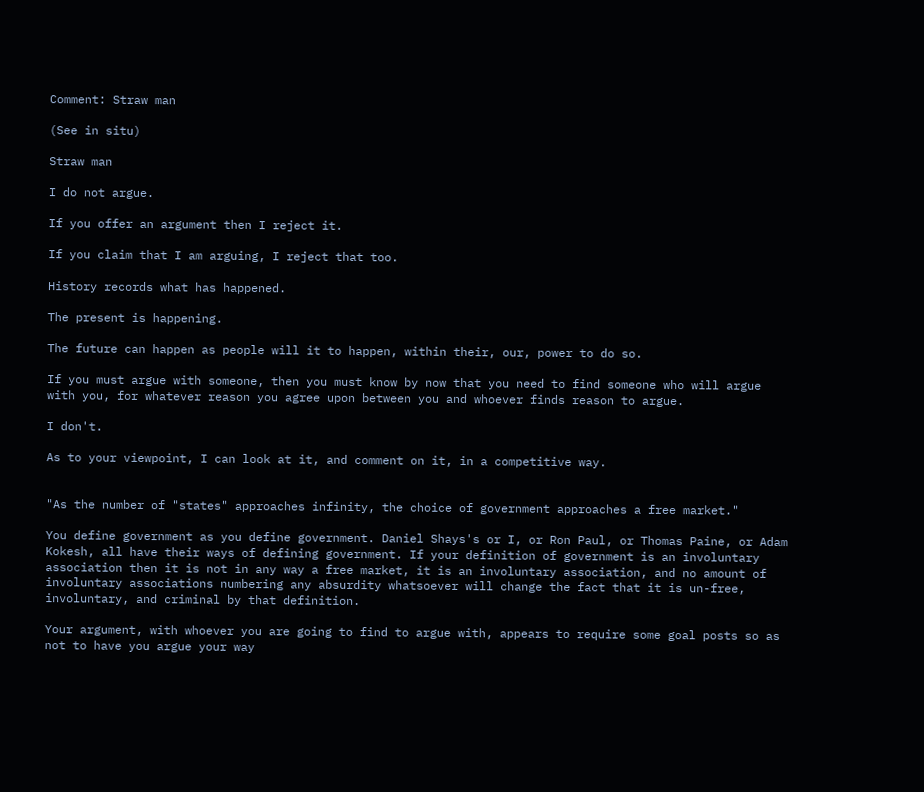Comment: Straw man

(See in situ)

Straw man

I do not argue.

If you offer an argument then I reject it.

If you claim that I am arguing, I reject that too.

History records what has happened.

The present is happening.

The future can happen as people will it to happen, within their, our, power to do so.

If you must argue with someone, then you must know by now that you need to find someone who will argue with you, for whatever reason you agree upon between you and whoever finds reason to argue.

I don't.

As to your viewpoint, I can look at it, and comment on it, in a competitive way.


"As the number of "states" approaches infinity, the choice of government approaches a free market."

You define government as you define government. Daniel Shays's or I, or Ron Paul, or Thomas Paine, or Adam Kokesh, all have their ways of defining government. If your definition of government is an involuntary association then it is not in any way a free market, it is an involuntary association, and no amount of involuntary associations numbering any absurdity whatsoever will change the fact that it is un-free, involuntary, and criminal by that definition.

Your argument, with whoever you are going to find to argue with, appears to require some goal posts so as not to have you argue your way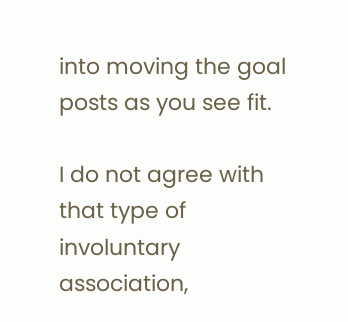into moving the goal posts as you see fit.

I do not agree with that type of involuntary association,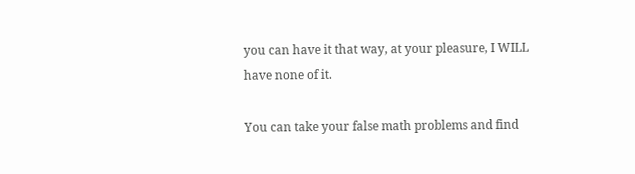you can have it that way, at your pleasure, I WILL have none of it.

You can take your false math problems and find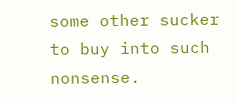some other sucker to buy into such nonsense.